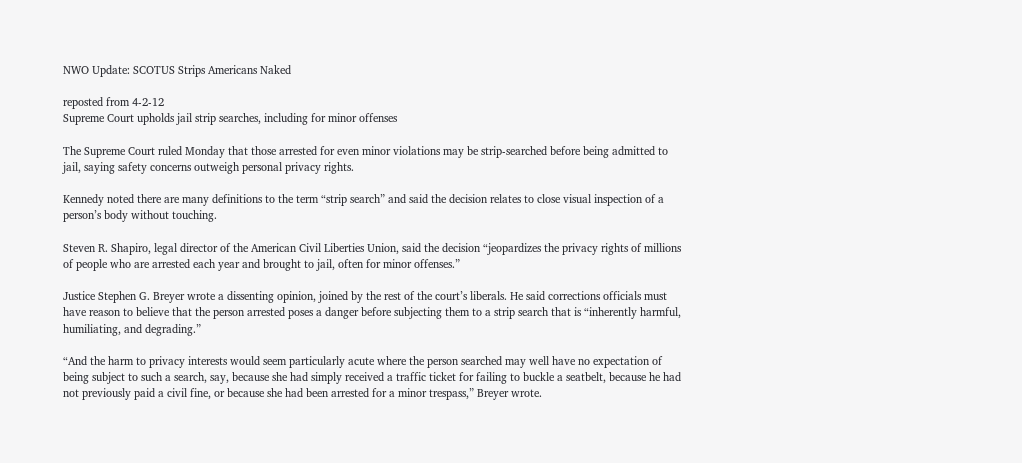NWO Update: SCOTUS Strips Americans Naked

reposted from 4-2-12
Supreme Court upholds jail strip searches, including for minor offenses

The Supreme Court ruled Monday that those arrested for even minor violations may be strip-searched before being admitted to jail, saying safety concerns outweigh personal privacy rights.

Kennedy noted there are many definitions to the term “strip search” and said the decision relates to close visual inspection of a person’s body without touching.

Steven R. Shapiro, legal director of the American Civil Liberties Union, said the decision “jeopardizes the privacy rights of millions of people who are arrested each year and brought to jail, often for minor offenses.”

Justice Stephen G. Breyer wrote a dissenting opinion, joined by the rest of the court’s liberals. He said corrections officials must have reason to believe that the person arrested poses a danger before subjecting them to a strip search that is “inherently harmful, humiliating, and degrading.”

“And the harm to privacy interests would seem particularly acute where the person searched may well have no expectation of being subject to such a search, say, because she had simply received a traffic ticket for failing to buckle a seatbelt, because he had not previously paid a civil fine, or because she had been arrested for a minor trespass,” Breyer wrote.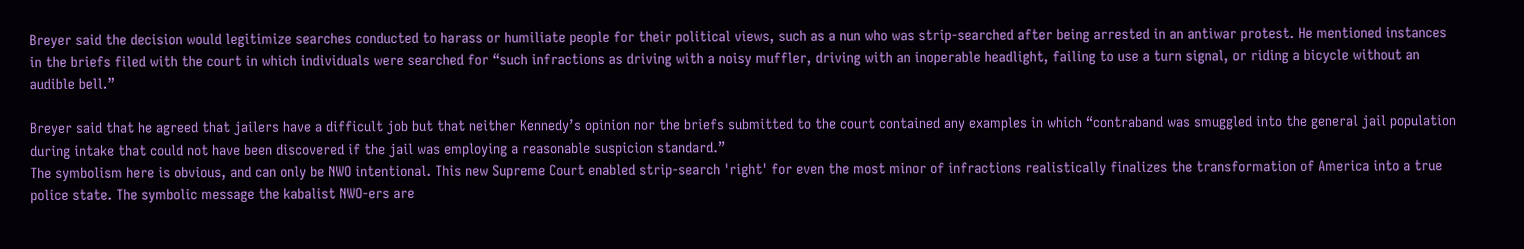Breyer said the decision would legitimize searches conducted to harass or humiliate people for their political views, such as a nun who was strip-searched after being arrested in an antiwar protest. He mentioned instances in the briefs filed with the court in which individuals were searched for “such infractions as driving with a noisy muffler, driving with an inoperable headlight, failing to use a turn signal, or riding a bicycle without an audible bell.”

Breyer said that he agreed that jailers have a difficult job but that neither Kennedy’s opinion nor the briefs submitted to the court contained any examples in which “contraband was smuggled into the general jail population during intake that could not have been discovered if the jail was employing a reasonable suspicion standard.”
The symbolism here is obvious, and can only be NWO intentional. This new Supreme Court enabled strip-search 'right' for even the most minor of infractions realistically finalizes the transformation of America into a true police state. The symbolic message the kabalist NWO-ers are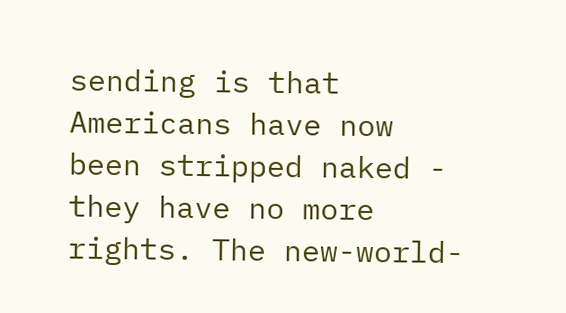sending is that Americans have now been stripped naked - they have no more rights. The new-world-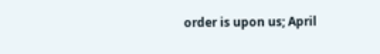order is upon us; April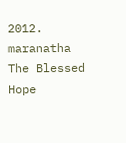2012. maranatha
The Blessed Hope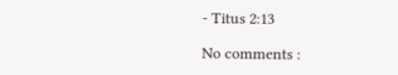- Titus 2:13

No comments :